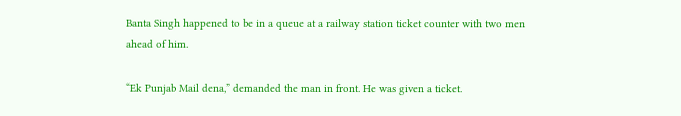Banta Singh happened to be in a queue at a railway station ticket counter with two men ahead of him.

“Ek Punjab Mail dena,” demanded the man in front. He was given a ticket.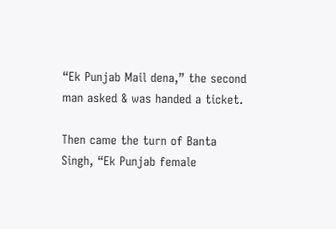“Ek Punjab Mail dena,” the second man asked & was handed a ticket.

Then came the turn of Banta Singh, “Ek Punjab female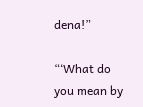dena!”

“‘What do you mean by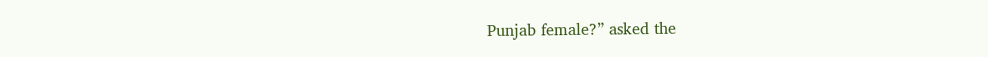Punjab female?” asked the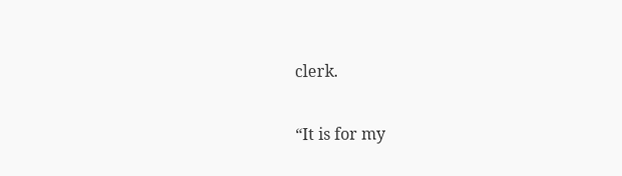clerk.

“It is for my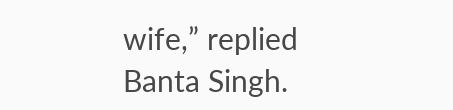wife,” replied Banta Singh.